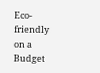Eco-friendly on a Budget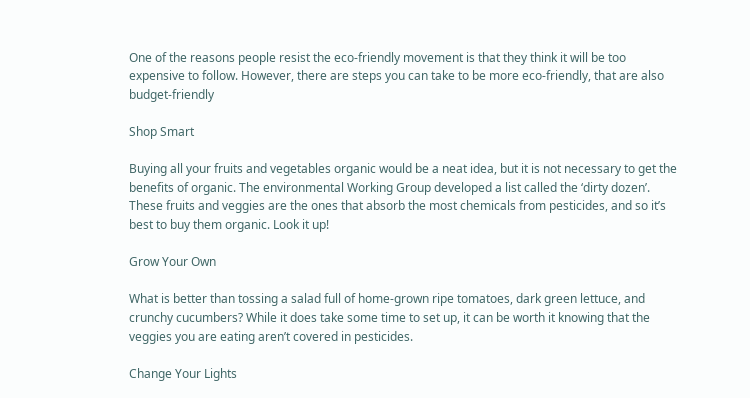One of the reasons people resist the eco-friendly movement is that they think it will be too expensive to follow. However, there are steps you can take to be more eco-friendly, that are also budget-friendly

Shop Smart

Buying all your fruits and vegetables organic would be a neat idea, but it is not necessary to get the benefits of organic. The environmental Working Group developed a list called the ‘dirty dozen’. These fruits and veggies are the ones that absorb the most chemicals from pesticides, and so it’s best to buy them organic. Look it up!

Grow Your Own

What is better than tossing a salad full of home-grown ripe tomatoes, dark green lettuce, and crunchy cucumbers? While it does take some time to set up, it can be worth it knowing that the veggies you are eating aren’t covered in pesticides.

Change Your Lights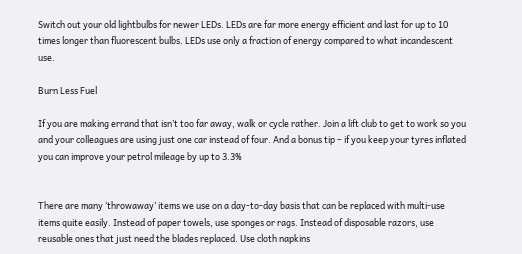Switch out your old lightbulbs for newer LEDs. LEDs are far more energy efficient and last for up to 10 times longer than fluorescent bulbs. LEDs use only a fraction of energy compared to what incandescent use.

Burn Less Fuel

If you are making errand that isn’t too far away, walk or cycle rather. Join a lift club to get to work so you and your colleagues are using just one car instead of four. And a bonus tip – if you keep your tyres inflated you can improve your petrol mileage by up to 3.3%


There are many ‘throwaway’ items we use on a day-to-day basis that can be replaced with multi-use items quite easily. Instead of paper towels, use sponges or rags. Instead of disposable razors, use reusable ones that just need the blades replaced. Use cloth napkins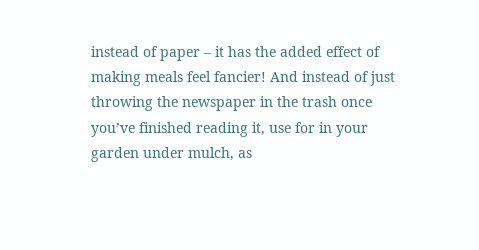instead of paper – it has the added effect of making meals feel fancier! And instead of just throwing the newspaper in the trash once you’ve finished reading it, use for in your garden under mulch, as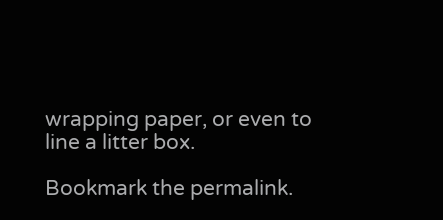wrapping paper, or even to line a litter box.

Bookmark the permalink.